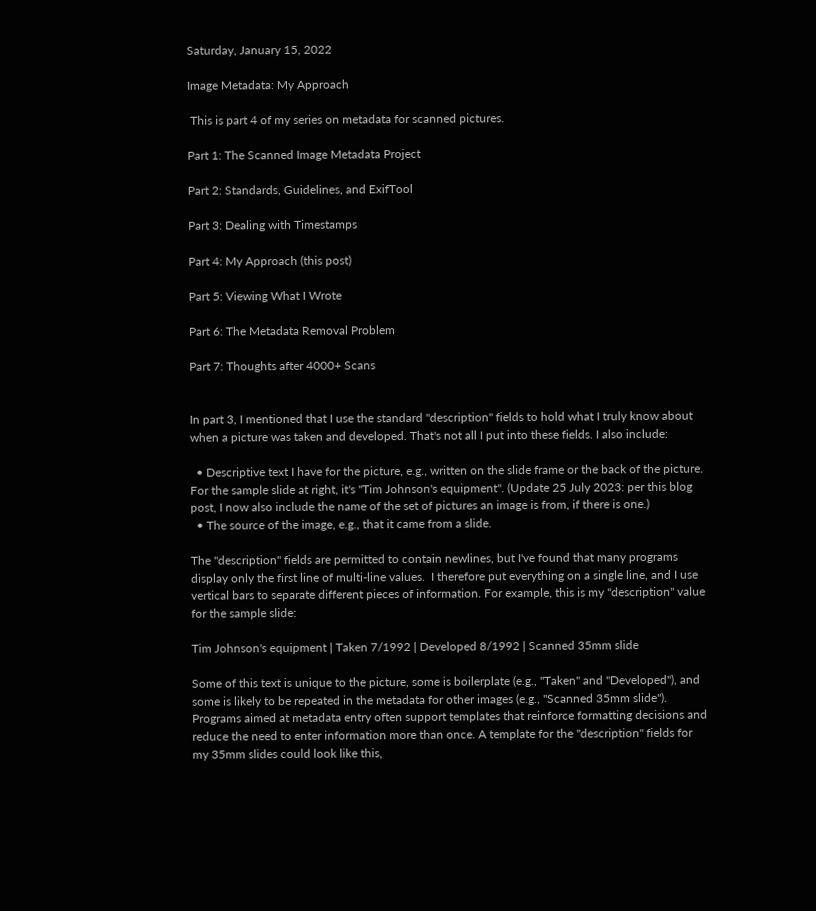Saturday, January 15, 2022

Image Metadata: My Approach

 This is part 4 of my series on metadata for scanned pictures.

Part 1: The Scanned Image Metadata Project

Part 2: Standards, Guidelines, and ExifTool

Part 3: Dealing with Timestamps

Part 4: My Approach (this post)

Part 5: Viewing What I Wrote

Part 6: The Metadata Removal Problem

Part 7: Thoughts after 4000+ Scans


In part 3, I mentioned that I use the standard "description" fields to hold what I truly know about when a picture was taken and developed. That's not all I put into these fields. I also include:

  • Descriptive text I have for the picture, e.g., written on the slide frame or the back of the picture. For the sample slide at right, it's "Tim Johnson's equipment". (Update 25 July 2023: per this blog post, I now also include the name of the set of pictures an image is from, if there is one.)
  • The source of the image, e.g., that it came from a slide.

The "description" fields are permitted to contain newlines, but I've found that many programs display only the first line of multi-line values.  I therefore put everything on a single line, and I use vertical bars to separate different pieces of information. For example, this is my "description" value for the sample slide:

Tim Johnson's equipment | Taken 7/1992 | Developed 8/1992 | Scanned 35mm slide

Some of this text is unique to the picture, some is boilerplate (e.g., "Taken" and "Developed"), and some is likely to be repeated in the metadata for other images (e.g., "Scanned 35mm slide"). Programs aimed at metadata entry often support templates that reinforce formatting decisions and reduce the need to enter information more than once. A template for the "description" fields for my 35mm slides could look like this,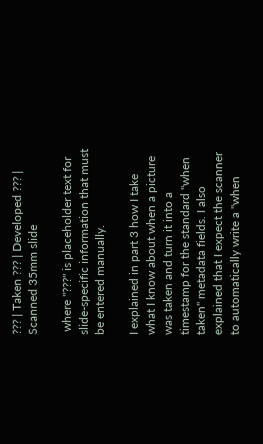??? | Taken ??? | Developed ??? | Scanned 35mm slide

 where "???" is placeholder text for slide-specific information that must be entered manually.

I explained in part 3 how I take what I know about when a picture was taken and turn it into a timestamp for the standard "when taken" metadata fields. I also explained that I expect the scanner to automatically write a "when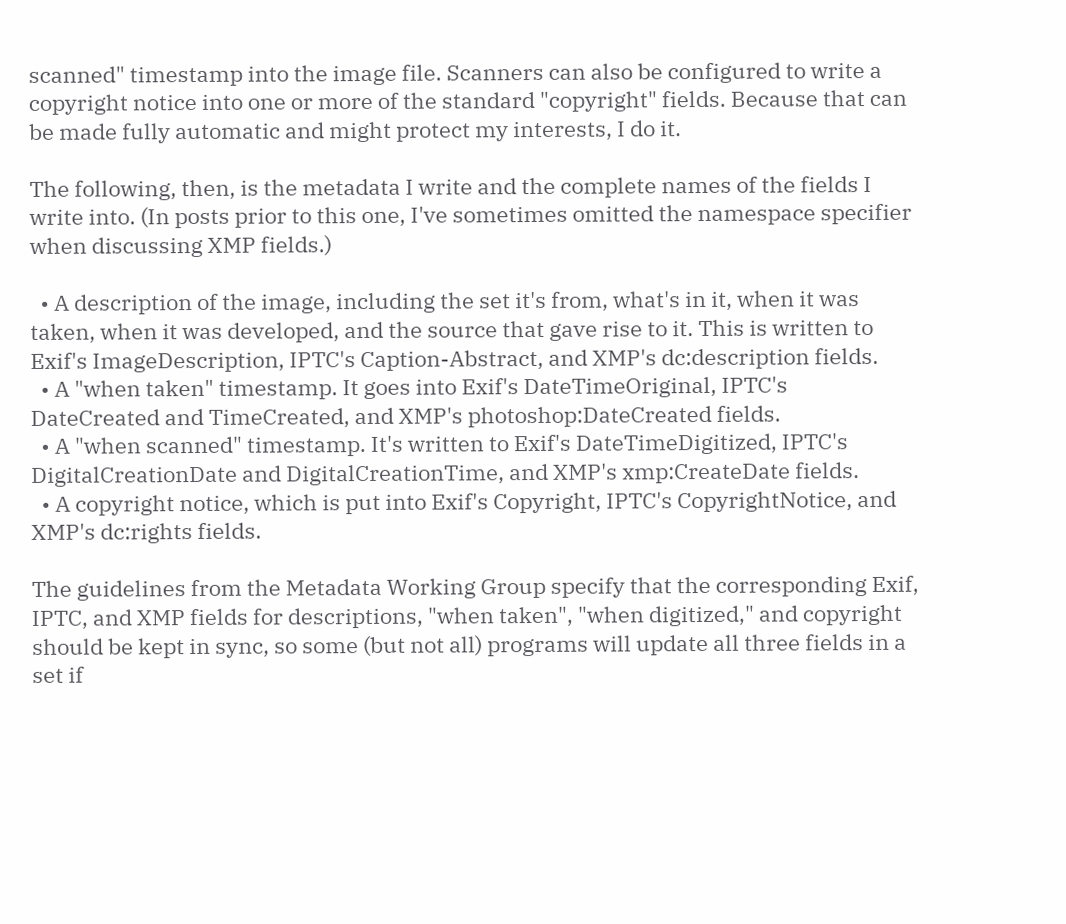scanned" timestamp into the image file. Scanners can also be configured to write a copyright notice into one or more of the standard "copyright" fields. Because that can be made fully automatic and might protect my interests, I do it.

The following, then, is the metadata I write and the complete names of the fields I write into. (In posts prior to this one, I've sometimes omitted the namespace specifier when discussing XMP fields.)

  • A description of the image, including the set it's from, what's in it, when it was taken, when it was developed, and the source that gave rise to it. This is written to Exif's ImageDescription, IPTC's Caption-Abstract, and XMP's dc:description fields.
  • A "when taken" timestamp. It goes into Exif's DateTimeOriginal, IPTC's DateCreated and TimeCreated, and XMP's photoshop:DateCreated fields.
  • A "when scanned" timestamp. It's written to Exif's DateTimeDigitized, IPTC's DigitalCreationDate and DigitalCreationTime, and XMP's xmp:CreateDate fields.
  • A copyright notice, which is put into Exif's Copyright, IPTC's CopyrightNotice, and XMP's dc:rights fields.

The guidelines from the Metadata Working Group specify that the corresponding Exif, IPTC, and XMP fields for descriptions, "when taken", "when digitized," and copyright should be kept in sync, so some (but not all) programs will update all three fields in a set if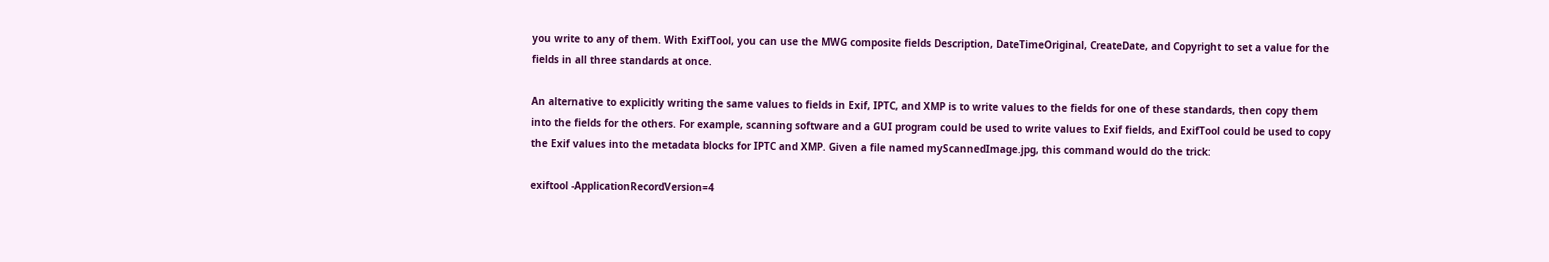you write to any of them. With ExifTool, you can use the MWG composite fields Description, DateTimeOriginal, CreateDate, and Copyright to set a value for the fields in all three standards at once.

An alternative to explicitly writing the same values to fields in Exif, IPTC, and XMP is to write values to the fields for one of these standards, then copy them into the fields for the others. For example, scanning software and a GUI program could be used to write values to Exif fields, and ExifTool could be used to copy the Exif values into the metadata blocks for IPTC and XMP. Given a file named myScannedImage.jpg, this command would do the trick:

exiftool -ApplicationRecordVersion=4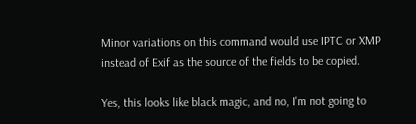Minor variations on this command would use IPTC or XMP instead of Exif as the source of the fields to be copied.

Yes, this looks like black magic, and no, I'm not going to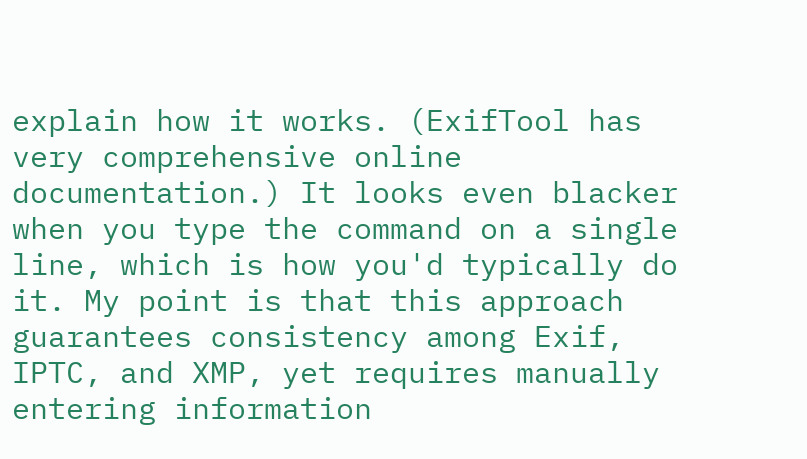explain how it works. (ExifTool has very comprehensive online documentation.) It looks even blacker when you type the command on a single line, which is how you'd typically do it. My point is that this approach guarantees consistency among Exif, IPTC, and XMP, yet requires manually entering information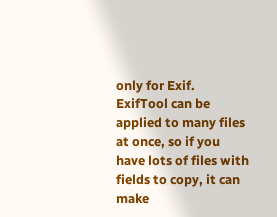only for Exif. ExifTool can be applied to many files at once, so if you have lots of files with fields to copy, it can make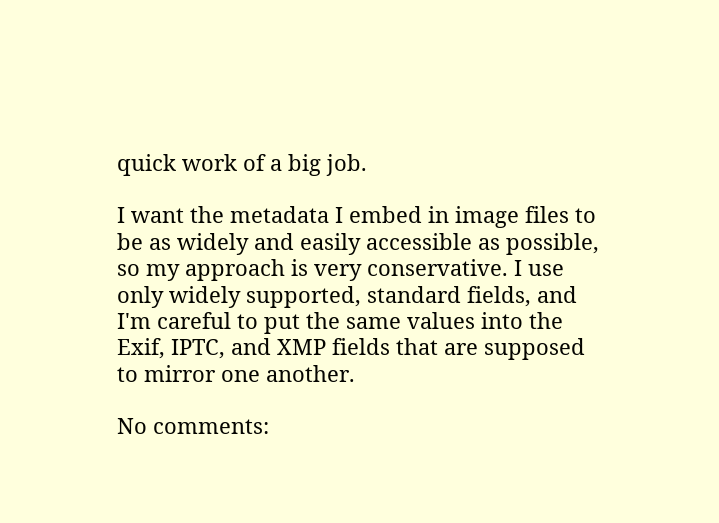quick work of a big job.

I want the metadata I embed in image files to be as widely and easily accessible as possible, so my approach is very conservative. I use only widely supported, standard fields, and I'm careful to put the same values into the Exif, IPTC, and XMP fields that are supposed to mirror one another.

No comments: